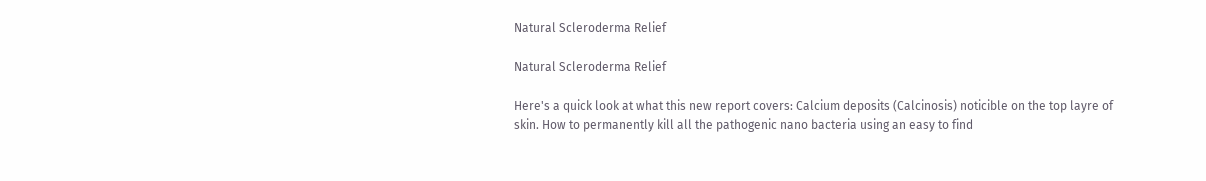Natural Scleroderma Relief

Natural Scleroderma Relief

Here's a quick look at what this new report covers: Calcium deposits (Calcinosis) noticible on the top layre of skin. How to permanently kill all the pathogenic nano bacteria using an easy to find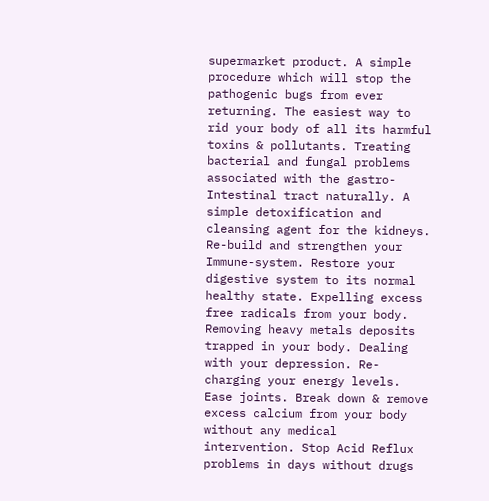supermarket product. A simple procedure which will stop the pathogenic bugs from ever returning. The easiest way to rid your body of all its harmful toxins & pollutants. Treating bacterial and fungal problems associated with the gastro-Intestinal tract naturally. A simple detoxification and cleansing agent for the kidneys. Re-build and strengthen your Immune-system. Restore your digestive system to its normal healthy state. Expelling excess free radicals from your body. Removing heavy metals deposits trapped in your body. Dealing with your depression. Re-charging your energy levels. Ease joints. Break down & remove excess calcium from your body without any medical intervention. Stop Acid Reflux problems in days without drugs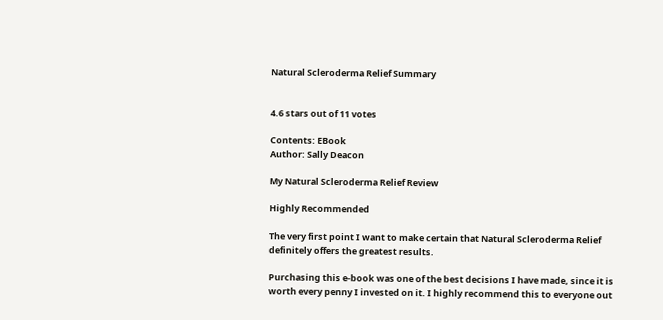Natural Scleroderma Relief Summary


4.6 stars out of 11 votes

Contents: EBook
Author: Sally Deacon

My Natural Scleroderma Relief Review

Highly Recommended

The very first point I want to make certain that Natural Scleroderma Relief definitely offers the greatest results.

Purchasing this e-book was one of the best decisions I have made, since it is worth every penny I invested on it. I highly recommend this to everyone out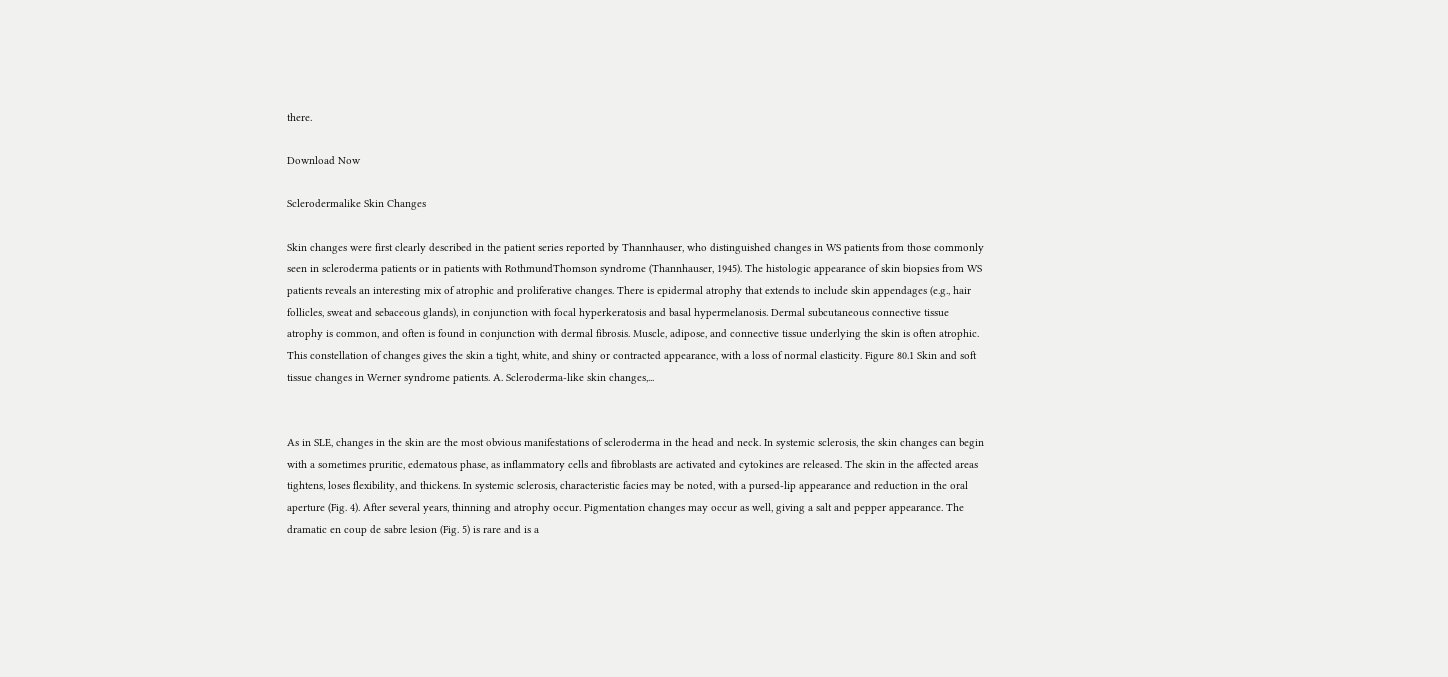there.

Download Now

Sclerodermalike Skin Changes

Skin changes were first clearly described in the patient series reported by Thannhauser, who distinguished changes in WS patients from those commonly seen in scleroderma patients or in patients with RothmundThomson syndrome (Thannhauser, 1945). The histologic appearance of skin biopsies from WS patients reveals an interesting mix of atrophic and proliferative changes. There is epidermal atrophy that extends to include skin appendages (e.g., hair follicles, sweat and sebaceous glands), in conjunction with focal hyperkeratosis and basal hypermelanosis. Dermal subcutaneous connective tissue atrophy is common, and often is found in conjunction with dermal fibrosis. Muscle, adipose, and connective tissue underlying the skin is often atrophic. This constellation of changes gives the skin a tight, white, and shiny or contracted appearance, with a loss of normal elasticity. Figure 80.1 Skin and soft tissue changes in Werner syndrome patients. A. Scleroderma-like skin changes,...


As in SLE, changes in the skin are the most obvious manifestations of scleroderma in the head and neck. In systemic sclerosis, the skin changes can begin with a sometimes pruritic, edematous phase, as inflammatory cells and fibroblasts are activated and cytokines are released. The skin in the affected areas tightens, loses flexibility, and thickens. In systemic sclerosis, characteristic facies may be noted, with a pursed-lip appearance and reduction in the oral aperture (Fig. 4). After several years, thinning and atrophy occur. Pigmentation changes may occur as well, giving a salt and pepper appearance. The dramatic en coup de sabre lesion (Fig. 5) is rare and is a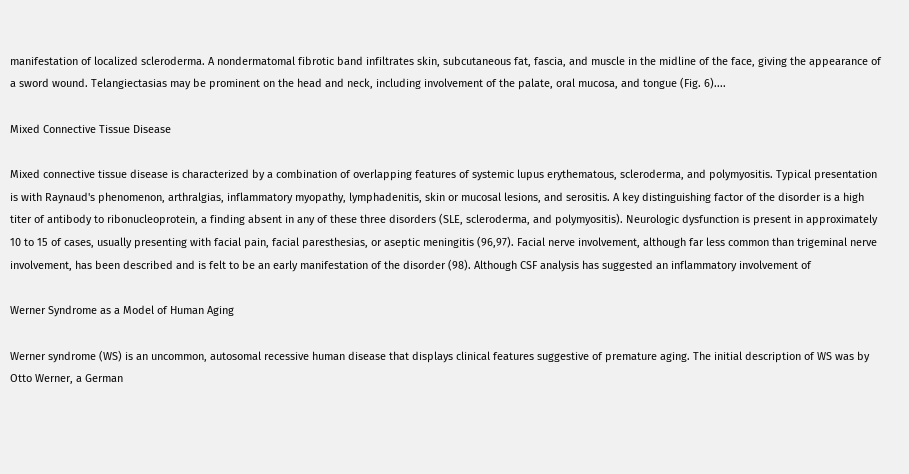manifestation of localized scleroderma. A nondermatomal fibrotic band infiltrates skin, subcutaneous fat, fascia, and muscle in the midline of the face, giving the appearance of a sword wound. Telangiectasias may be prominent on the head and neck, including involvement of the palate, oral mucosa, and tongue (Fig. 6)....

Mixed Connective Tissue Disease

Mixed connective tissue disease is characterized by a combination of overlapping features of systemic lupus erythematous, scleroderma, and polymyositis. Typical presentation is with Raynaud's phenomenon, arthralgias, inflammatory myopathy, lymphadenitis, skin or mucosal lesions, and serositis. A key distinguishing factor of the disorder is a high titer of antibody to ribonucleoprotein, a finding absent in any of these three disorders (SLE, scleroderma, and polymyositis). Neurologic dysfunction is present in approximately 10 to 15 of cases, usually presenting with facial pain, facial paresthesias, or aseptic meningitis (96,97). Facial nerve involvement, although far less common than trigeminal nerve involvement, has been described and is felt to be an early manifestation of the disorder (98). Although CSF analysis has suggested an inflammatory involvement of

Werner Syndrome as a Model of Human Aging

Werner syndrome (WS) is an uncommon, autosomal recessive human disease that displays clinical features suggestive of premature aging. The initial description of WS was by Otto Werner, a German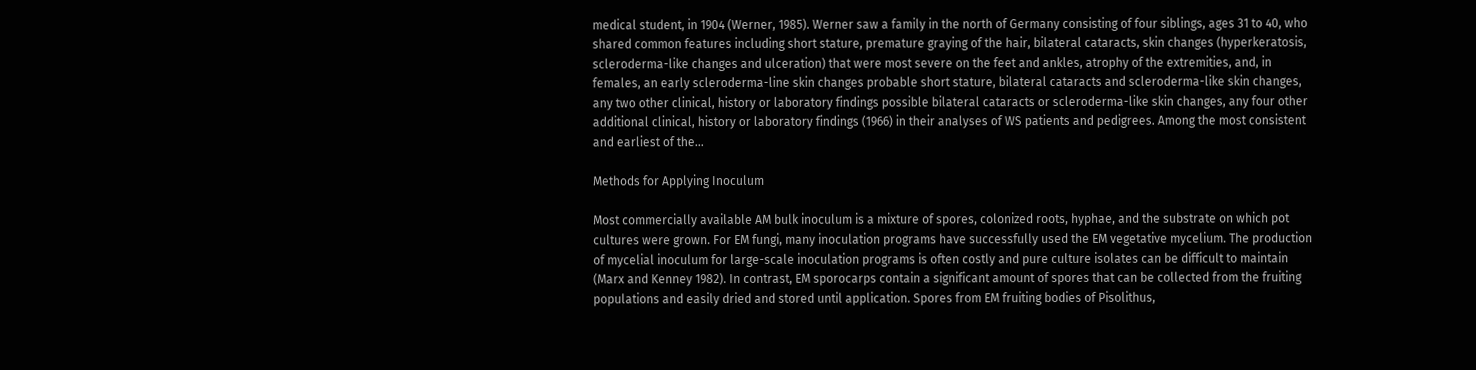medical student, in 1904 (Werner, 1985). Werner saw a family in the north of Germany consisting of four siblings, ages 31 to 40, who shared common features including short stature, premature graying of the hair, bilateral cataracts, skin changes (hyperkeratosis, scleroderma-like changes and ulceration) that were most severe on the feet and ankles, atrophy of the extremities, and, in females, an early scleroderma-line skin changes probable short stature, bilateral cataracts and scleroderma-like skin changes, any two other clinical, history or laboratory findings possible bilateral cataracts or scleroderma-like skin changes, any four other additional clinical, history or laboratory findings (1966) in their analyses of WS patients and pedigrees. Among the most consistent and earliest of the...

Methods for Applying Inoculum

Most commercially available AM bulk inoculum is a mixture of spores, colonized roots, hyphae, and the substrate on which pot cultures were grown. For EM fungi, many inoculation programs have successfully used the EM vegetative mycelium. The production of mycelial inoculum for large-scale inoculation programs is often costly and pure culture isolates can be difficult to maintain (Marx and Kenney 1982). In contrast, EM sporocarps contain a significant amount of spores that can be collected from the fruiting populations and easily dried and stored until application. Spores from EM fruiting bodies of Pisolithus,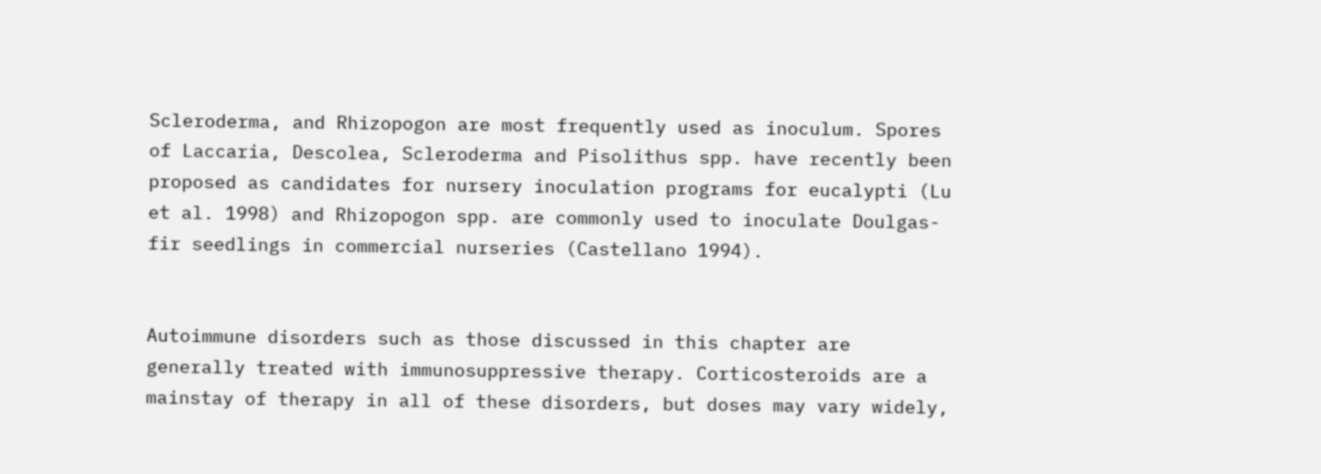Scleroderma, and Rhizopogon are most frequently used as inoculum. Spores of Laccaria, Descolea, Scleroderma and Pisolithus spp. have recently been proposed as candidates for nursery inoculation programs for eucalypti (Lu et al. 1998) and Rhizopogon spp. are commonly used to inoculate Doulgas-fir seedlings in commercial nurseries (Castellano 1994).


Autoimmune disorders such as those discussed in this chapter are generally treated with immunosuppressive therapy. Corticosteroids are a mainstay of therapy in all of these disorders, but doses may vary widely,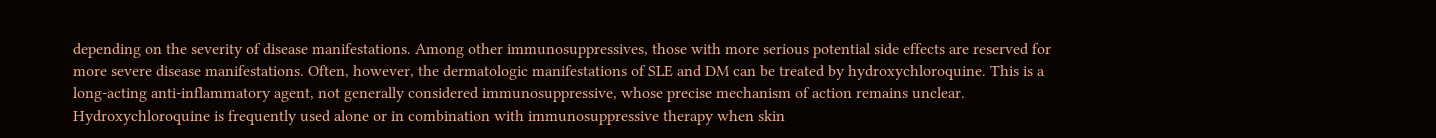depending on the severity of disease manifestations. Among other immunosuppressives, those with more serious potential side effects are reserved for more severe disease manifestations. Often, however, the dermatologic manifestations of SLE and DM can be treated by hydroxychloroquine. This is a long-acting anti-inflammatory agent, not generally considered immunosuppressive, whose precise mechanism of action remains unclear. Hydroxychloroquine is frequently used alone or in combination with immunosuppressive therapy when skin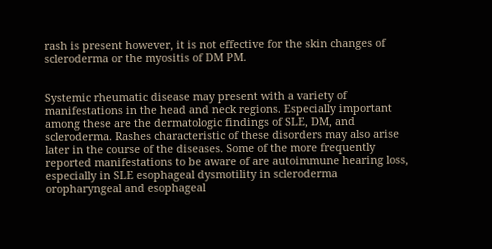rash is present however, it is not effective for the skin changes of scleroderma or the myositis of DM PM.


Systemic rheumatic disease may present with a variety of manifestations in the head and neck regions. Especially important among these are the dermatologic findings of SLE, DM, and scleroderma. Rashes characteristic of these disorders may also arise later in the course of the diseases. Some of the more frequently reported manifestations to be aware of are autoimmune hearing loss, especially in SLE esophageal dysmotility in scleroderma oropharyngeal and esophageal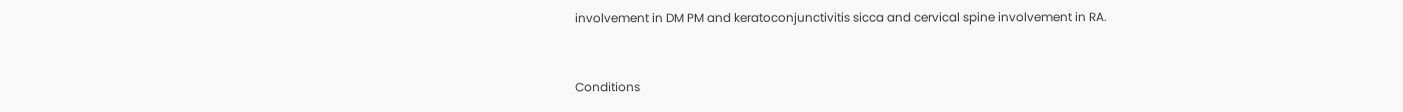involvement in DM PM and keratoconjunctivitis sicca and cervical spine involvement in RA.


Conditions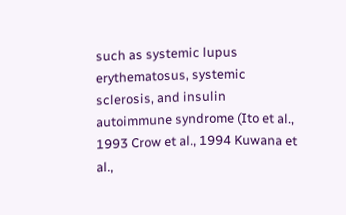such as systemic lupus erythematosus, systemic sclerosis, and insulin autoimmune syndrome (Ito et al., 1993 Crow et al., 1994 Kuwana et al.,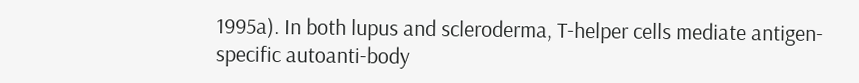1995a). In both lupus and scleroderma, T-helper cells mediate antigen-specific autoanti-body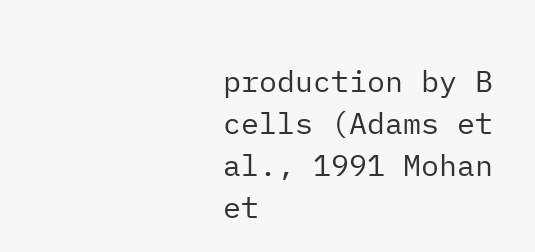production by B cells (Adams et al., 1991 Mohan et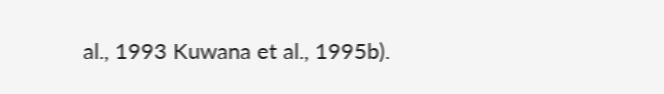al., 1993 Kuwana et al., 1995b).